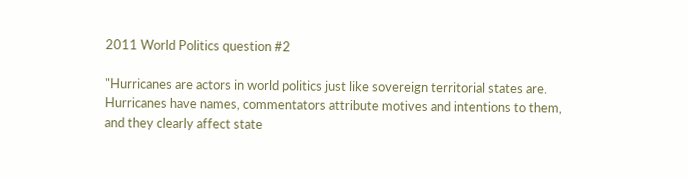2011 World Politics question #2

"Hurricanes are actors in world politics just like sovereign territorial states are. Hurricanes have names, commentators attribute motives and intentions to them, and they clearly affect state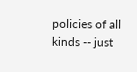policies of all kinds -- just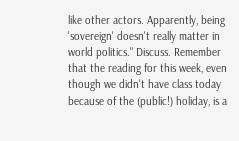like other actors. Apparently, being 'sovereign' doesn't really matter in world politics." Discuss. Remember that the reading for this week, even though we didn't have class today because of the (public!) holiday, is a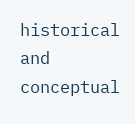historical and conceptual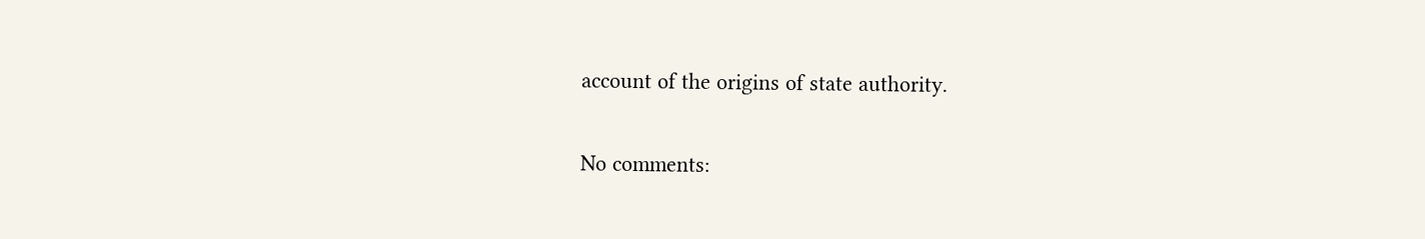account of the origins of state authority.

No comments: